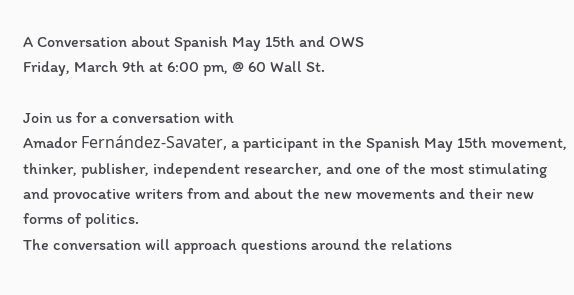A Conversation about Spanish May 15th and OWS
Friday, March 9th at 6:00 pm, @ 60 Wall St.

Join us for a conversation with
Amador Fernández-Savater, a participant in the Spanish May 15th movement, thinker, publisher, independent researcher, and one of the most stimulating and provocative writers from and about the new movements and their new forms of politics.
The conversation will approach questions around the relations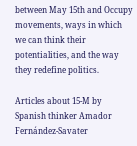between May 15th and Occupy movements, ways in which we can think their potentialities, and the way they redefine politics.

Articles about 15-M by Spanish thinker Amador Fernández-Savater